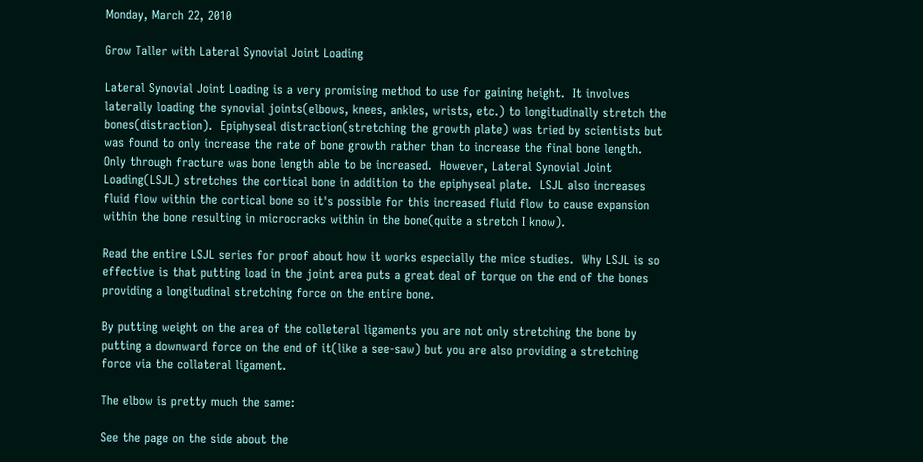Monday, March 22, 2010

Grow Taller with Lateral Synovial Joint Loading

Lateral Synovial Joint Loading is a very promising method to use for gaining height.  It involves laterally loading the synovial joints(elbows, knees, ankles, wrists, etc.) to longitudinally stretch the bones(distraction).  Epiphyseal distraction(stretching the growth plate) was tried by scientists but was found to only increase the rate of bone growth rather than to increase the final bone length.  Only through fracture was bone length able to be increased.  However, Lateral Synovial Joint Loading(LSJL) stretches the cortical bone in addition to the epiphyseal plate.  LSJL also increases fluid flow within the cortical bone so it's possible for this increased fluid flow to cause expansion within the bone resulting in microcracks within in the bone(quite a stretch I know).

Read the entire LSJL series for proof about how it works especially the mice studies.  Why LSJL is so effective is that putting load in the joint area puts a great deal of torque on the end of the bones providing a longitudinal stretching force on the entire bone.

By putting weight on the area of the colleteral ligaments you are not only stretching the bone by putting a downward force on the end of it(like a see-saw) but you are also providing a stretching force via the collateral ligament.

The elbow is pretty much the same:

See the page on the side about the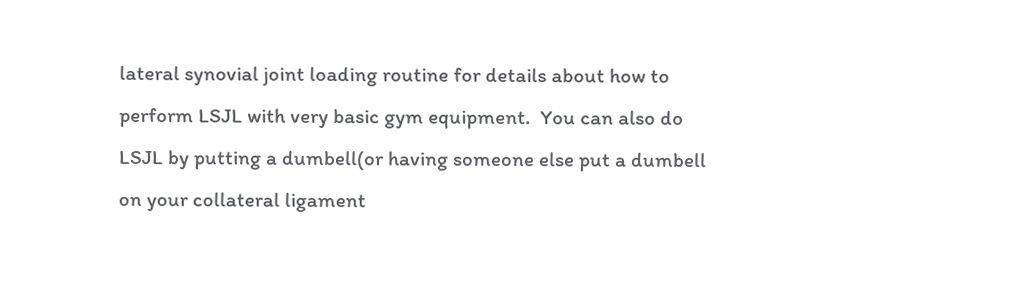lateral synovial joint loading routine for details about how to perform LSJL with very basic gym equipment.  You can also do LSJL by putting a dumbell(or having someone else put a dumbell on your collateral ligament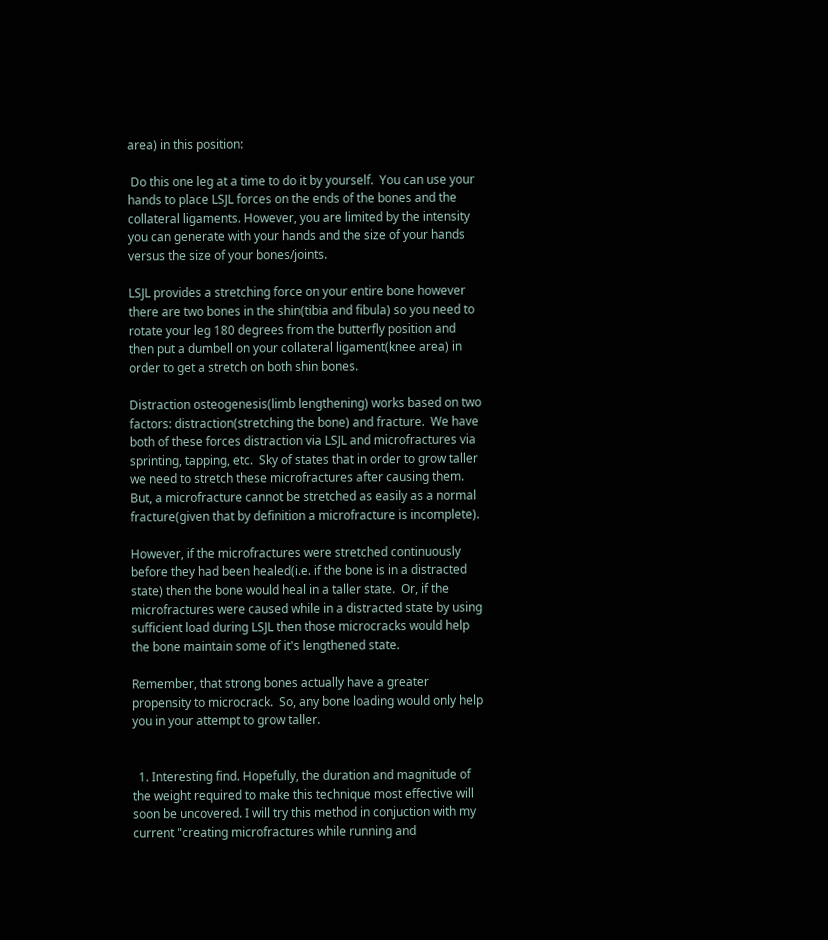area) in this position:

 Do this one leg at a time to do it by yourself.  You can use your hands to place LSJL forces on the ends of the bones and the collateral ligaments. However, you are limited by the intensity you can generate with your hands and the size of your hands versus the size of your bones/joints.

LSJL provides a stretching force on your entire bone however there are two bones in the shin(tibia and fibula) so you need to rotate your leg 180 degrees from the butterfly position and then put a dumbell on your collateral ligament(knee area) in order to get a stretch on both shin bones.

Distraction osteogenesis(limb lengthening) works based on two factors: distraction(stretching the bone) and fracture.  We have both of these forces distraction via LSJL and microfractures via sprinting, tapping, etc.  Sky of states that in order to grow taller we need to stretch these microfractures after causing them.  But, a microfracture cannot be stretched as easily as a normal fracture(given that by definition a microfracture is incomplete).

However, if the microfractures were stretched continuously before they had been healed(i.e. if the bone is in a distracted state) then the bone would heal in a taller state.  Or, if the microfractures were caused while in a distracted state by using sufficient load during LSJL then those microcracks would help the bone maintain some of it's lengthened state.

Remember, that strong bones actually have a greater propensity to microcrack.  So, any bone loading would only help you in your attempt to grow taller.


  1. Interesting find. Hopefully, the duration and magnitude of the weight required to make this technique most effective will soon be uncovered. I will try this method in conjuction with my current "creating microfractures while running and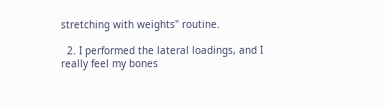stretching with weights" routine.

  2. I performed the lateral loadings, and I really feel my bones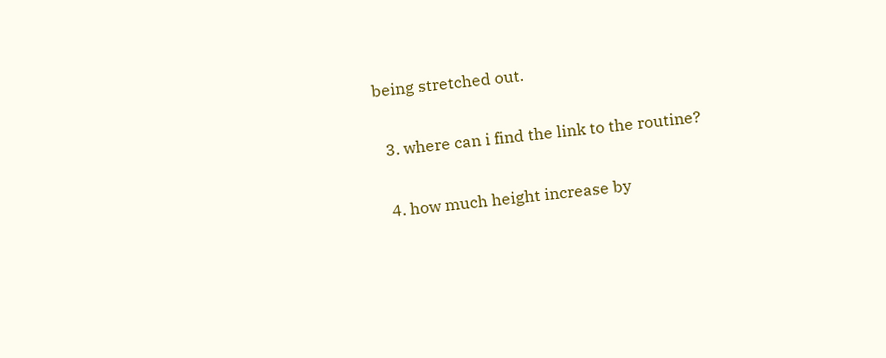being stretched out.

  3. where can i find the link to the routine?

  4. how much height increase by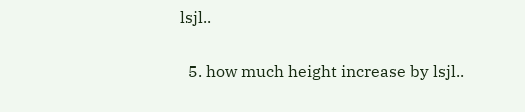lsjl..

  5. how much height increase by lsjl..